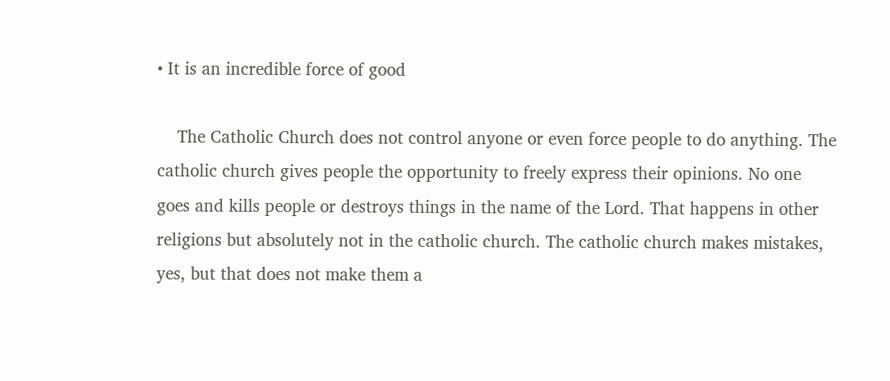• It is an incredible force of good

    The Catholic Church does not control anyone or even force people to do anything. The catholic church gives people the opportunity to freely express their opinions. No one goes and kills people or destroys things in the name of the Lord. That happens in other religions but absolutely not in the catholic church. The catholic church makes mistakes, yes, but that does not make them a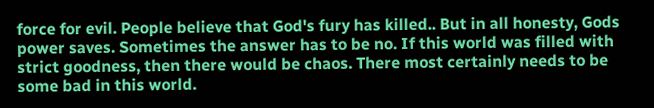force for evil. People believe that God's fury has killed.. But in all honesty, Gods power saves. Sometimes the answer has to be no. If this world was filled with strict goodness, then there would be chaos. There most certainly needs to be some bad in this world.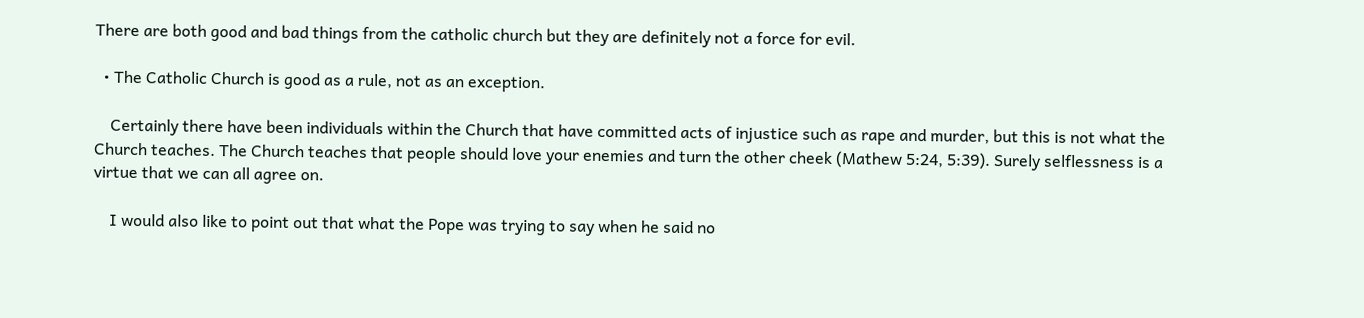There are both good and bad things from the catholic church but they are definitely not a force for evil.

  • The Catholic Church is good as a rule, not as an exception.

    Certainly there have been individuals within the Church that have committed acts of injustice such as rape and murder, but this is not what the Church teaches. The Church teaches that people should love your enemies and turn the other cheek (Mathew 5:24, 5:39). Surely selflessness is a virtue that we can all agree on.

    I would also like to point out that what the Pope was trying to say when he said no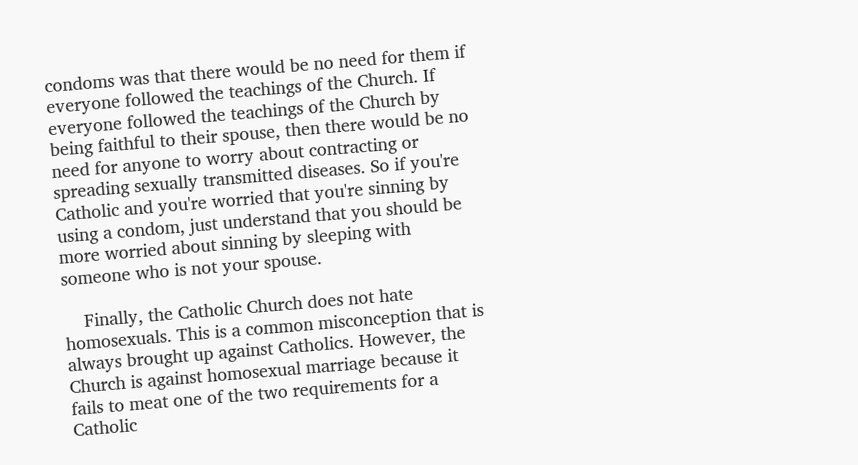condoms was that there would be no need for them if everyone followed the teachings of the Church. If everyone followed the teachings of the Church by being faithful to their spouse, then there would be no need for anyone to worry about contracting or spreading sexually transmitted diseases. So if you're Catholic and you're worried that you're sinning by using a condom, just understand that you should be more worried about sinning by sleeping with someone who is not your spouse.

    Finally, the Catholic Church does not hate homosexuals. This is a common misconception that is always brought up against Catholics. However, the Church is against homosexual marriage because it fails to meat one of the two requirements for a Catholic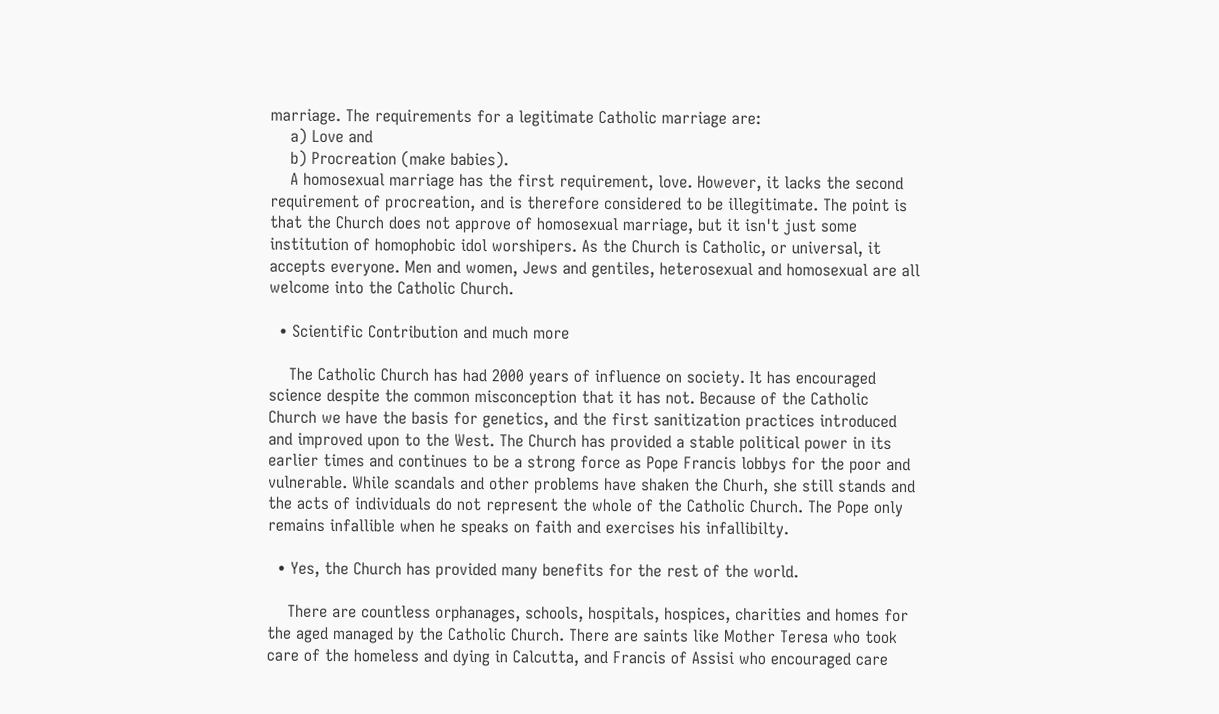marriage. The requirements for a legitimate Catholic marriage are:
    a) Love and
    b) Procreation (make babies).
    A homosexual marriage has the first requirement, love. However, it lacks the second requirement of procreation, and is therefore considered to be illegitimate. The point is that the Church does not approve of homosexual marriage, but it isn't just some institution of homophobic idol worshipers. As the Church is Catholic, or universal, it accepts everyone. Men and women, Jews and gentiles, heterosexual and homosexual are all welcome into the Catholic Church.

  • Scientific Contribution and much more

    The Catholic Church has had 2000 years of influence on society. It has encouraged science despite the common misconception that it has not. Because of the Catholic Church we have the basis for genetics, and the first sanitization practices introduced and improved upon to the West. The Church has provided a stable political power in its earlier times and continues to be a strong force as Pope Francis lobbys for the poor and vulnerable. While scandals and other problems have shaken the Churh, she still stands and the acts of individuals do not represent the whole of the Catholic Church. The Pope only remains infallible when he speaks on faith and exercises his infallibilty.

  • Yes, the Church has provided many benefits for the rest of the world.

    There are countless orphanages, schools, hospitals, hospices, charities and homes for the aged managed by the Catholic Church. There are saints like Mother Teresa who took care of the homeless and dying in Calcutta, and Francis of Assisi who encouraged care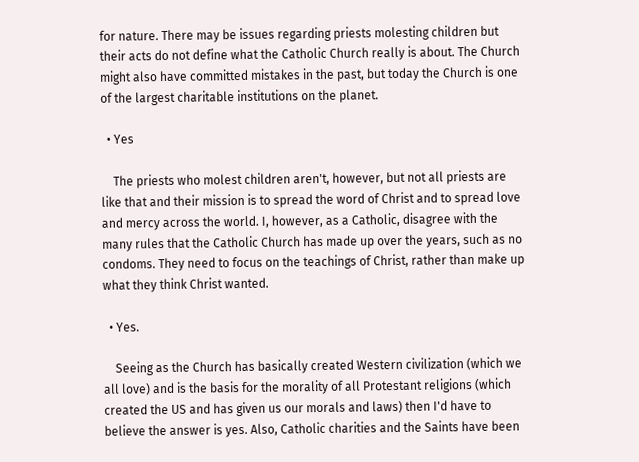for nature. There may be issues regarding priests molesting children but their acts do not define what the Catholic Church really is about. The Church might also have committed mistakes in the past, but today the Church is one of the largest charitable institutions on the planet.

  • Yes

    The priests who molest children aren't, however, but not all priests are like that and their mission is to spread the word of Christ and to spread love and mercy across the world. I, however, as a Catholic, disagree with the many rules that the Catholic Church has made up over the years, such as no condoms. They need to focus on the teachings of Christ, rather than make up what they think Christ wanted.

  • Yes.

    Seeing as the Church has basically created Western civilization (which we all love) and is the basis for the morality of all Protestant religions (which created the US and has given us our morals and laws) then I'd have to believe the answer is yes. Also, Catholic charities and the Saints have been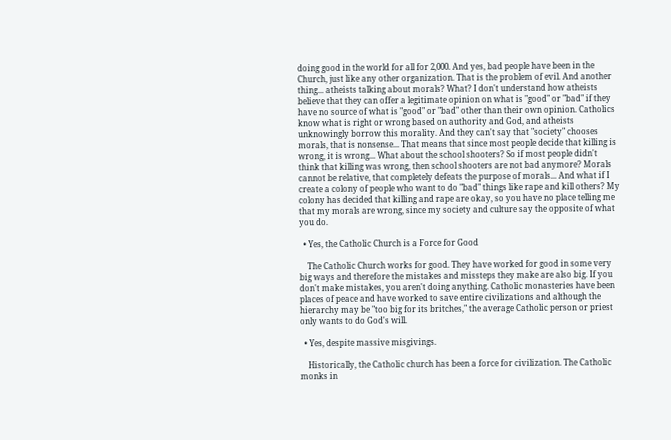doing good in the world for all for 2,000. And yes, bad people have been in the Church, just like any other organization. That is the problem of evil. And another thing... atheists talking about morals? What? I don't understand how atheists believe that they can offer a legitimate opinion on what is "good" or "bad" if they have no source of what is "good" or "bad" other than their own opinion. Catholics know what is right or wrong based on authority and God, and atheists unknowingly borrow this morality. And they can't say that "society" chooses morals, that is nonsense... That means that since most people decide that killing is wrong, it is wrong... What about the school shooters? So if most people didn't think that killing was wrong, then school shooters are not bad anymore? Morals cannot be relative, that completely defeats the purpose of morals... And what if I create a colony of people who want to do "bad" things like rape and kill others? My colony has decided that killing and rape are okay, so you have no place telling me that my morals are wrong, since my society and culture say the opposite of what you do.

  • Yes, the Catholic Church is a Force for Good

    The Catholic Church works for good. They have worked for good in some very big ways and therefore the mistakes and missteps they make are also big. If you don't make mistakes, you aren't doing anything. Catholic monasteries have been places of peace and have worked to save entire civilizations and although the hierarchy may be "too big for its britches," the average Catholic person or priest only wants to do God's will.

  • Yes, despite massive misgivings.

    Historically, the Catholic church has been a force for civilization. The Catholic monks in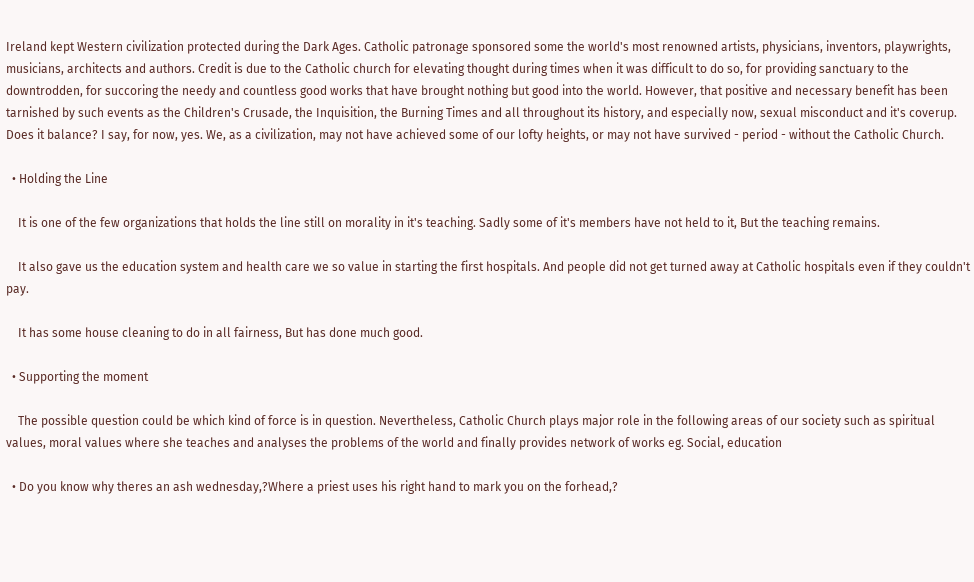Ireland kept Western civilization protected during the Dark Ages. Catholic patronage sponsored some the world's most renowned artists, physicians, inventors, playwrights, musicians, architects and authors. Credit is due to the Catholic church for elevating thought during times when it was difficult to do so, for providing sanctuary to the downtrodden, for succoring the needy and countless good works that have brought nothing but good into the world. However, that positive and necessary benefit has been tarnished by such events as the Children's Crusade, the Inquisition, the Burning Times and all throughout its history, and especially now, sexual misconduct and it's coverup. Does it balance? I say, for now, yes. We, as a civilization, may not have achieved some of our lofty heights, or may not have survived - period - without the Catholic Church.

  • Holding the Line

    It is one of the few organizations that holds the line still on morality in it's teaching. Sadly some of it's members have not held to it, But the teaching remains.

    It also gave us the education system and health care we so value in starting the first hospitals. And people did not get turned away at Catholic hospitals even if they couldn't pay.

    It has some house cleaning to do in all fairness, But has done much good.

  • Supporting the moment

    The possible question could be which kind of force is in question. Nevertheless, Catholic Church plays major role in the following areas of our society such as spiritual values, moral values where she teaches and analyses the problems of the world and finally provides network of works eg. Social, education

  • Do you know why theres an ash wednesday,?Where a priest uses his right hand to mark you on the forhead,?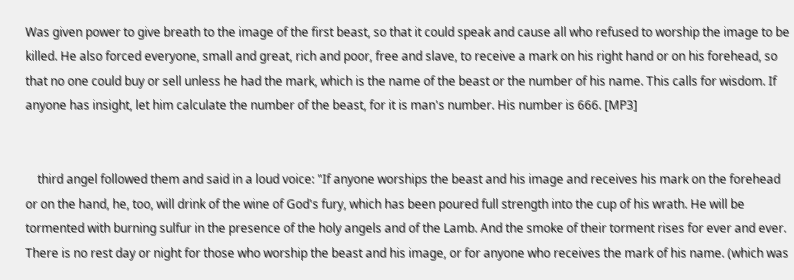Was given power to give breath to the image of the first beast, so that it could speak and cause all who refused to worship the image to be killed. He also forced everyone, small and great, rich and poor, free and slave, to receive a mark on his right hand or on his forehead, so that no one could buy or sell unless he had the mark, which is the name of the beast or the number of his name. This calls for wisdom. If anyone has insight, let him calculate the number of the beast, for it is man's number. His number is 666. [MP3]


    third angel followed them and said in a loud voice: "If anyone worships the beast and his image and receives his mark on the forehead or on the hand, he, too, will drink of the wine of God's fury, which has been poured full strength into the cup of his wrath. He will be tormented with burning sulfur in the presence of the holy angels and of the Lamb. And the smoke of their torment rises for ever and ever. There is no rest day or night for those who worship the beast and his image, or for anyone who receives the mark of his name. (which was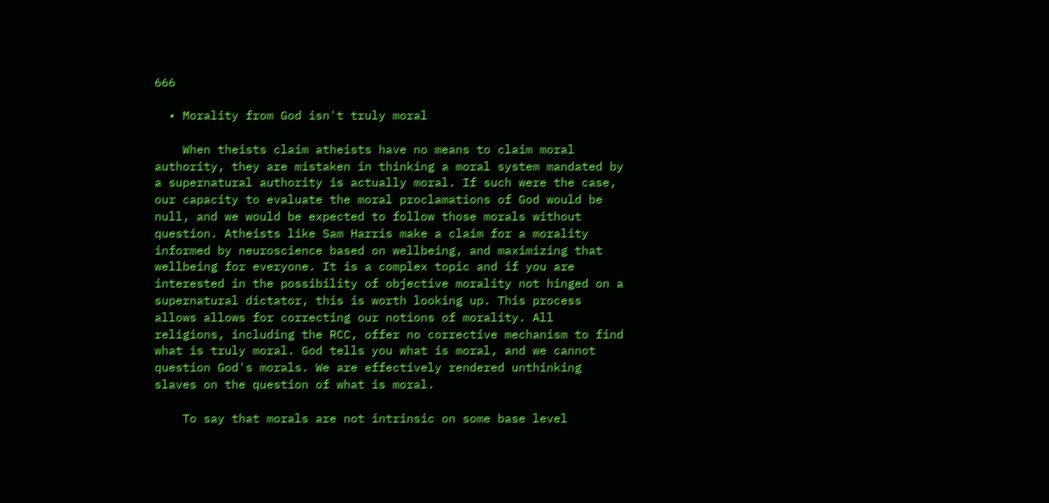666

  • Morality from God isn't truly moral

    When theists claim atheists have no means to claim moral authority, they are mistaken in thinking a moral system mandated by a supernatural authority is actually moral. If such were the case, our capacity to evaluate the moral proclamations of God would be null, and we would be expected to follow those morals without question. Atheists like Sam Harris make a claim for a morality informed by neuroscience based on wellbeing, and maximizing that wellbeing for everyone. It is a complex topic and if you are interested in the possibility of objective morality not hinged on a supernatural dictator, this is worth looking up. This process allows allows for correcting our notions of morality. All religions, including the RCC, offer no corrective mechanism to find what is truly moral. God tells you what is moral, and we cannot question God's morals. We are effectively rendered unthinking slaves on the question of what is moral.

    To say that morals are not intrinsic on some base level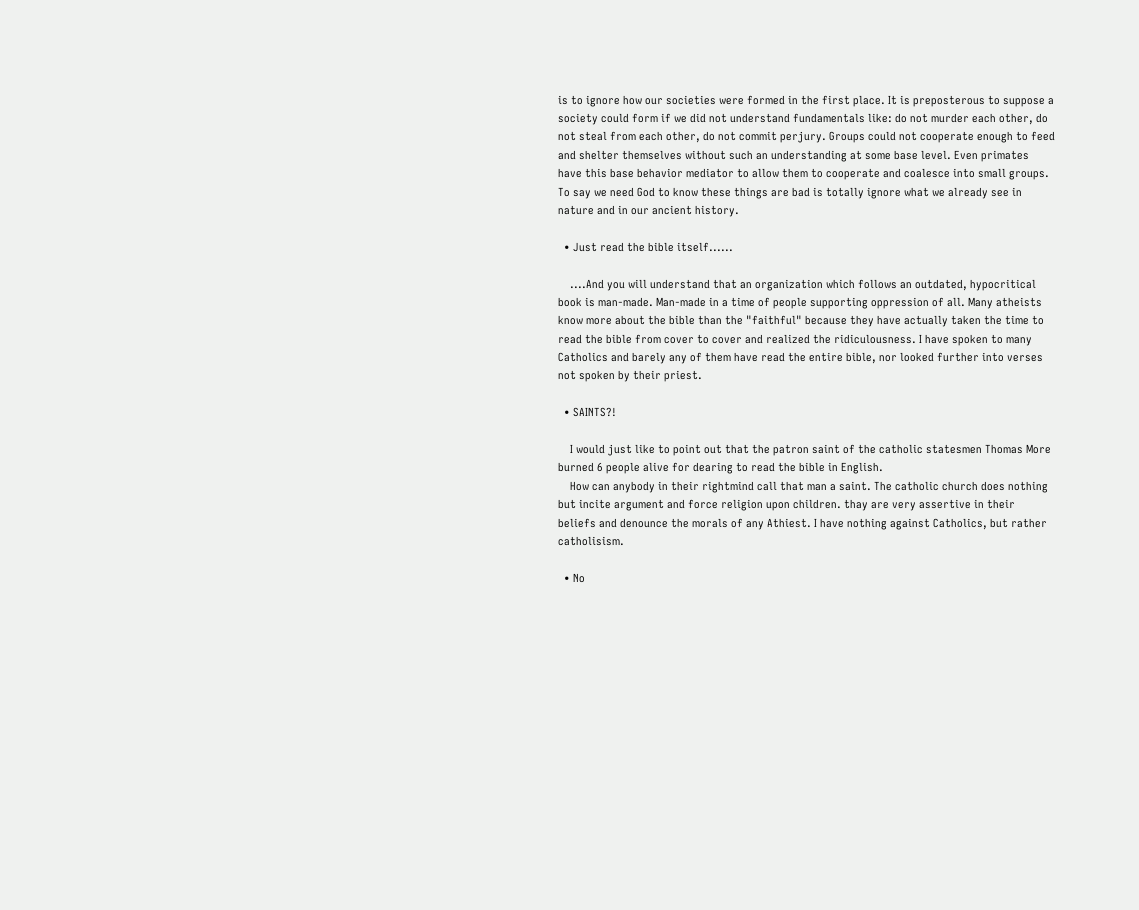is to ignore how our societies were formed in the first place. It is preposterous to suppose a society could form if we did not understand fundamentals like: do not murder each other, do not steal from each other, do not commit perjury. Groups could not cooperate enough to feed and shelter themselves without such an understanding at some base level. Even primates have this base behavior mediator to allow them to cooperate and coalesce into small groups. To say we need God to know these things are bad is totally ignore what we already see in nature and in our ancient history.

  • Just read the bible itself......

    ....And you will understand that an organization which follows an outdated, hypocritical book is man-made. Man-made in a time of people supporting oppression of all. Many atheists know more about the bible than the "faithful" because they have actually taken the time to read the bible from cover to cover and realized the ridiculousness. I have spoken to many Catholics and barely any of them have read the entire bible, nor looked further into verses not spoken by their priest.

  • SAINTS?!

    I would just like to point out that the patron saint of the catholic statesmen Thomas More burned 6 people alive for dearing to read the bible in English.
    How can anybody in their rightmind call that man a saint. The catholic church does nothing but incite argument and force religion upon children. thay are very assertive in their beliefs and denounce the morals of any Athiest. I have nothing against Catholics, but rather catholisism.

  • No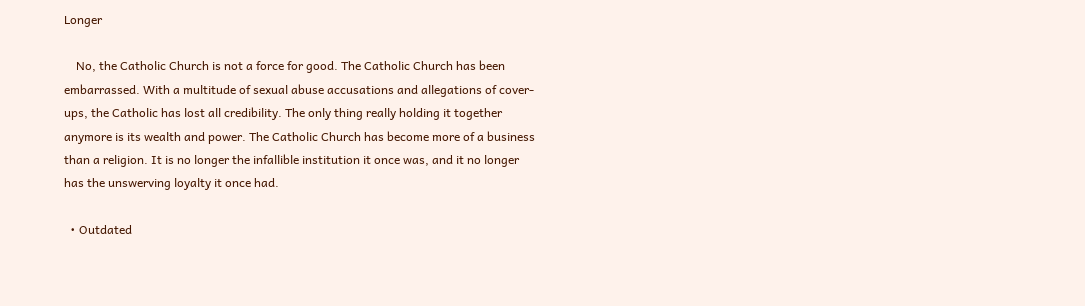Longer

    No, the Catholic Church is not a force for good. The Catholic Church has been embarrassed. With a multitude of sexual abuse accusations and allegations of cover-ups, the Catholic has lost all credibility. The only thing really holding it together anymore is its wealth and power. The Catholic Church has become more of a business than a religion. It is no longer the infallible institution it once was, and it no longer has the unswerving loyalty it once had.

  • Outdated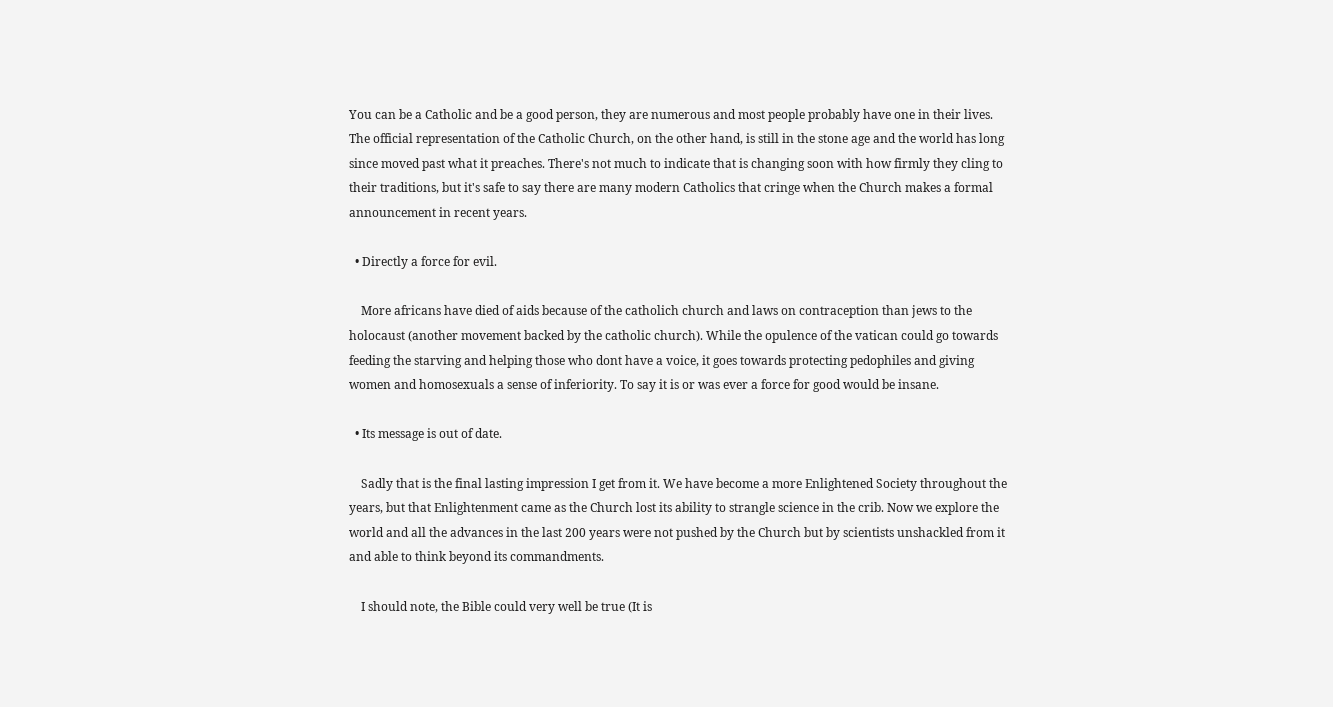You can be a Catholic and be a good person, they are numerous and most people probably have one in their lives. The official representation of the Catholic Church, on the other hand, is still in the stone age and the world has long since moved past what it preaches. There's not much to indicate that is changing soon with how firmly they cling to their traditions, but it's safe to say there are many modern Catholics that cringe when the Church makes a formal announcement in recent years.

  • Directly a force for evil.

    More africans have died of aids because of the catholich church and laws on contraception than jews to the holocaust (another movement backed by the catholic church). While the opulence of the vatican could go towards feeding the starving and helping those who dont have a voice, it goes towards protecting pedophiles and giving women and homosexuals a sense of inferiority. To say it is or was ever a force for good would be insane.

  • Its message is out of date.

    Sadly that is the final lasting impression I get from it. We have become a more Enlightened Society throughout the years, but that Enlightenment came as the Church lost its ability to strangle science in the crib. Now we explore the world and all the advances in the last 200 years were not pushed by the Church but by scientists unshackled from it and able to think beyond its commandments.

    I should note, the Bible could very well be true (It is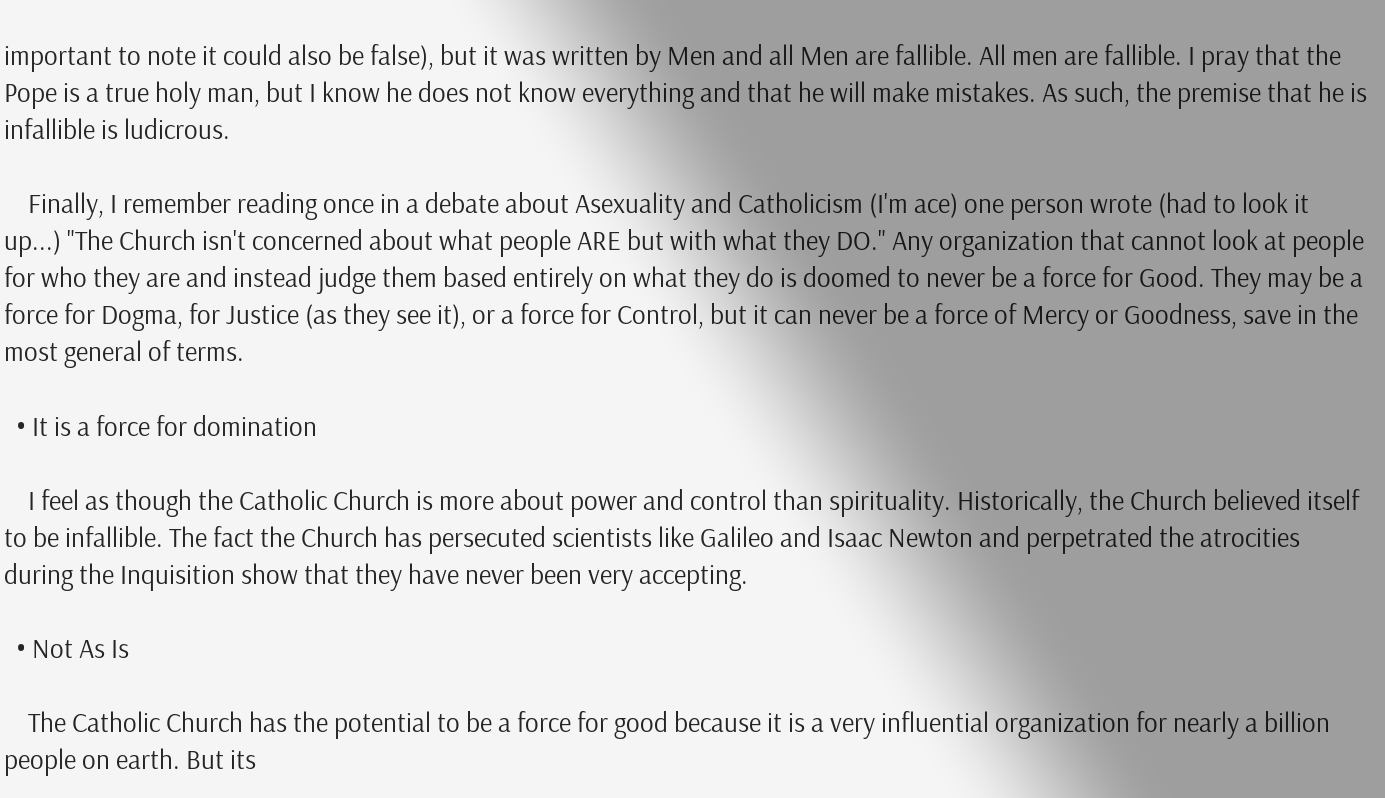important to note it could also be false), but it was written by Men and all Men are fallible. All men are fallible. I pray that the Pope is a true holy man, but I know he does not know everything and that he will make mistakes. As such, the premise that he is infallible is ludicrous.

    Finally, I remember reading once in a debate about Asexuality and Catholicism (I'm ace) one person wrote (had to look it up...) "The Church isn't concerned about what people ARE but with what they DO." Any organization that cannot look at people for who they are and instead judge them based entirely on what they do is doomed to never be a force for Good. They may be a force for Dogma, for Justice (as they see it), or a force for Control, but it can never be a force of Mercy or Goodness, save in the most general of terms.

  • It is a force for domination

    I feel as though the Catholic Church is more about power and control than spirituality. Historically, the Church believed itself to be infallible. The fact the Church has persecuted scientists like Galileo and Isaac Newton and perpetrated the atrocities during the Inquisition show that they have never been very accepting.

  • Not As Is

    The Catholic Church has the potential to be a force for good because it is a very influential organization for nearly a billion people on earth. But its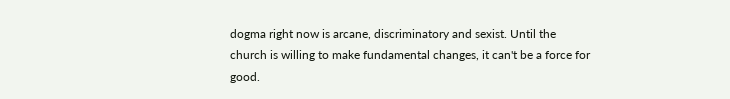dogma right now is arcane, discriminatory and sexist. Until the church is willing to make fundamental changes, it can't be a force for good.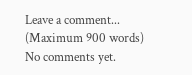Leave a comment...
(Maximum 900 words)
No comments yet.